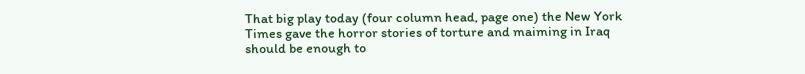That big play today (four column head, page one) the New York Times gave the horror stories of torture and maiming in Iraq should be enough to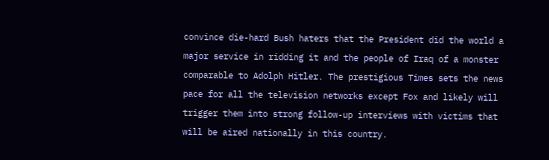convince die-hard Bush haters that the President did the world a major service in ridding it and the people of Iraq of a monster comparable to Adolph Hitler. The prestigious Times sets the news pace for all the television networks except Fox and likely will trigger them into strong follow-up interviews with victims that will be aired nationally in this country.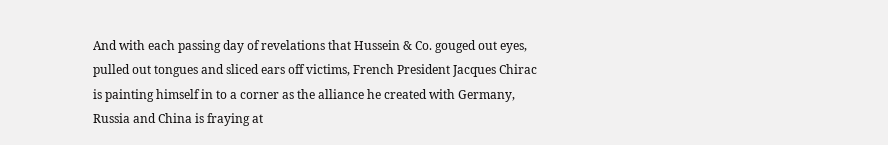And with each passing day of revelations that Hussein & Co. gouged out eyes, pulled out tongues and sliced ears off victims, French President Jacques Chirac is painting himself in to a corner as the alliance he created with Germany, Russia and China is fraying at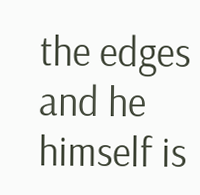the edges and he himself is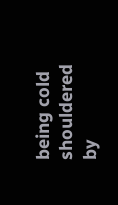being cold shouldered by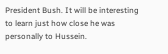President Bush. It will be interesting to learn just how close he was personally to Hussein.